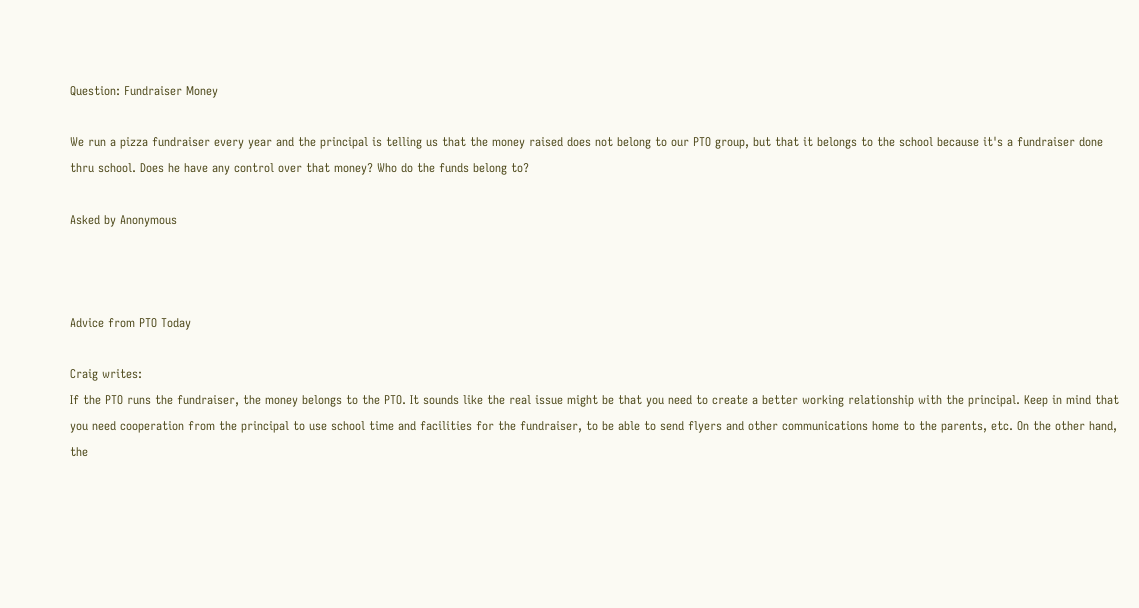Question: Fundraiser Money

We run a pizza fundraiser every year and the principal is telling us that the money raised does not belong to our PTO group, but that it belongs to the school because it's a fundraiser done thru school. Does he have any control over that money? Who do the funds belong to?

Asked by Anonymous



Advice from PTO Today

Craig writes:
If the PTO runs the fundraiser, the money belongs to the PTO. It sounds like the real issue might be that you need to create a better working relationship with the principal. Keep in mind that you need cooperation from the principal to use school time and facilities for the fundraiser, to be able to send flyers and other communications home to the parents, etc. On the other hand, the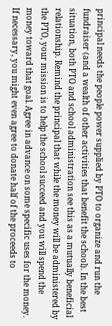principal needs the people power supplied by PTO to organize and run the fundraiser (and a wealth of other activities that benefit the school). In the best situation, both PTO and school administration see this as a mutually beneficial relationship. Remind the principal that while the money will be administered by the PTO, your mission is to help the school succeed and you will spend the money toward that goal. Agree in advance on some specific uses for the money. If necessary, you might even agree to donate half of the proceeds to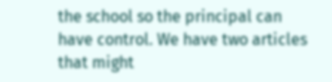the school so the principal can have control. We have two articles that might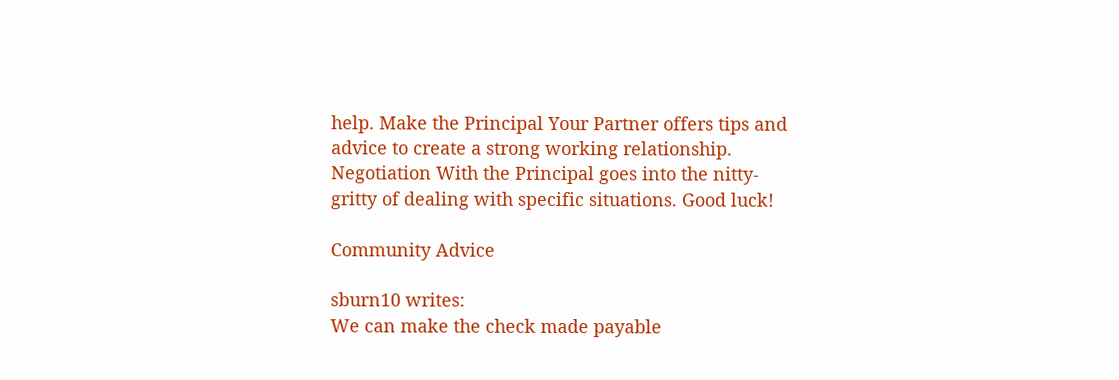help. Make the Principal Your Partner offers tips and advice to create a strong working relationship. Negotiation With the Principal goes into the nitty-gritty of dealing with specific situations. Good luck!

Community Advice

sburn10 writes:
We can make the check made payable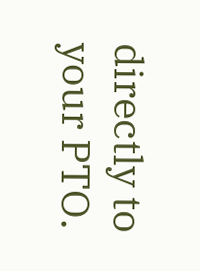directly to your PTO.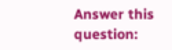Answer this question: